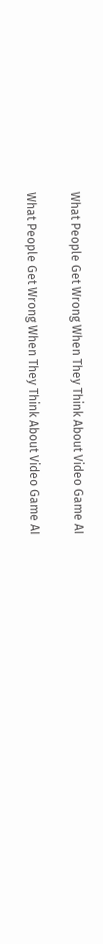What People Get Wrong When They Think About Video Game AI

What People Get Wrong When They Think About Video Game AI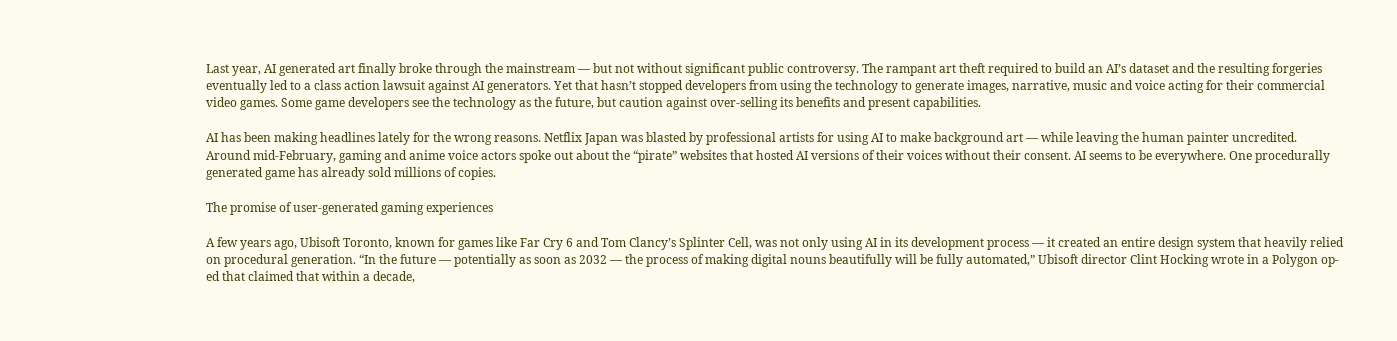Last year, AI generated art finally broke through the mainstream — but not without significant public controversy. The rampant art theft required to build an AI’s dataset and the resulting forgeries eventually led to a class action lawsuit against AI generators. Yet that hasn’t stopped developers from using the technology to generate images, narrative, music and voice acting for their commercial video games. Some game developers see the technology as the future, but caution against over-selling its benefits and present capabilities.

AI has been making headlines lately for the wrong reasons. Netflix Japan was blasted by professional artists for using AI to make background art — while leaving the human painter uncredited. Around mid-February, gaming and anime voice actors spoke out about the “pirate” websites that hosted AI versions of their voices without their consent. AI seems to be everywhere. One procedurally generated game has already sold millions of copies.

The promise of user-generated gaming experiences

A few years ago, Ubisoft Toronto, known for games like Far Cry 6 and Tom Clancy’s Splinter Cell, was not only using AI in its development process — it created an entire design system that heavily relied on procedural generation. “In the future — potentially as soon as 2032 — the process of making digital nouns beautifully will be fully automated,” Ubisoft director Clint Hocking wrote in a Polygon op-ed that claimed that within a decade,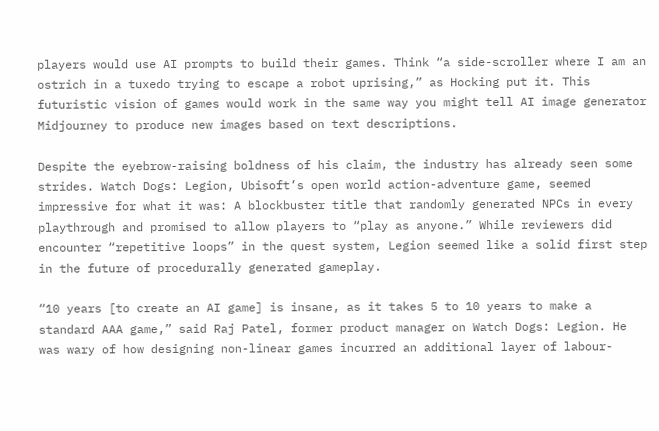players would use AI prompts to build their games. Think “a side-scroller where I am an ostrich in a tuxedo trying to escape a robot uprising,” as Hocking put it. This futuristic vision of games would work in the same way you might tell AI image generator Midjourney to produce new images based on text descriptions.

Despite the eyebrow-raising boldness of his claim, the industry has already seen some strides. Watch Dogs: Legion, Ubisoft’s open world action-adventure game, seemed impressive for what it was: A blockbuster title that randomly generated NPCs in every playthrough and promised to allow players to “play as anyone.” While reviewers did encounter “repetitive loops” in the quest system, Legion seemed like a solid first step in the future of procedurally generated gameplay.

“10 years [to create an AI game] is insane, as it takes 5 to 10 years to make a standard AAA game,” said Raj Patel, former product manager on Watch Dogs: Legion. He was wary of how designing non-linear games incurred an additional layer of labour-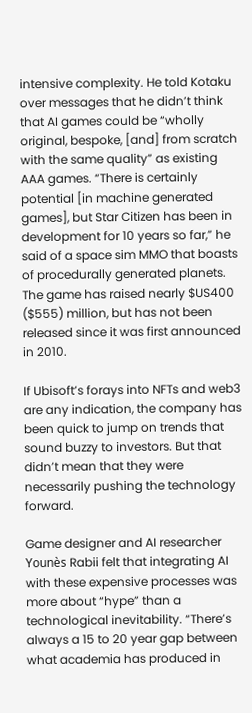intensive complexity. He told Kotaku over messages that he didn’t think that AI games could be “wholly original, bespoke, [and] from scratch with the same quality” as existing AAA games. “There is certainly potential [in machine generated games], but Star Citizen has been in development for 10 years so far,” he said of a space sim MMO that boasts of procedurally generated planets. The game has raised nearly $US400 ($555) million, but has not been released since it was first announced in 2010.

If Ubisoft’s forays into NFTs and web3 are any indication, the company has been quick to jump on trends that sound buzzy to investors. But that didn’t mean that they were necessarily pushing the technology forward.

Game designer and AI researcher Younès Rabii felt that integrating AI with these expensive processes was more about “hype” than a technological inevitability. “There’s always a 15 to 20 year gap between what academia has produced in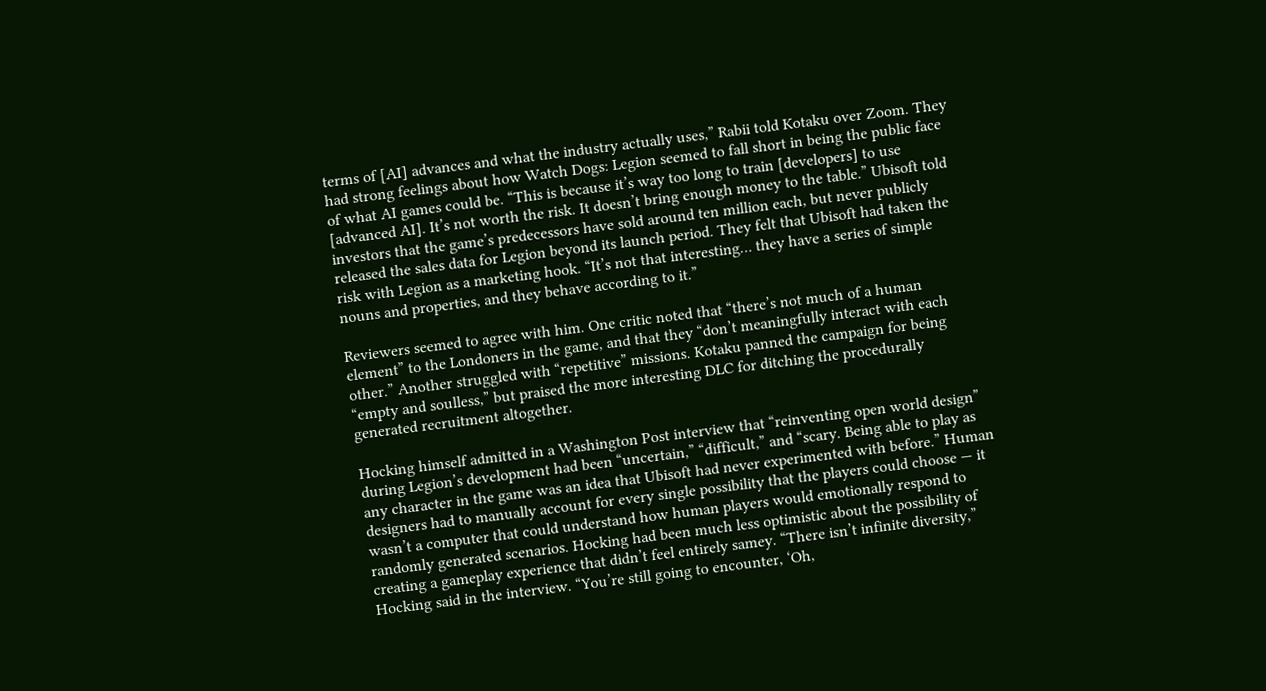terms of [AI] advances and what the industry actually uses,” Rabii told Kotaku over Zoom. They had strong feelings about how Watch Dogs: Legion seemed to fall short in being the public face of what AI games could be. “This is because it’s way too long to train [developers] to use [advanced AI]. It’s not worth the risk. It doesn’t bring enough money to the table.” Ubisoft told investors that the game’s predecessors have sold around ten million each, but never publicly released the sales data for Legion beyond its launch period. They felt that Ubisoft had taken the risk with Legion as a marketing hook. “It’s not that interesting… they have a series of simple nouns and properties, and they behave according to it.”

Reviewers seemed to agree with him. One critic noted that “there’s not much of a human element” to the Londoners in the game, and that they “don’t meaningfully interact with each other.” Another struggled with “repetitive” missions. Kotaku panned the campaign for being “empty and soulless,” but praised the more interesting DLC for ditching the procedurally generated recruitment altogether.

Hocking himself admitted in a Washington Post interview that “reinventing open world design” during Legion’s development had been “uncertain,” “difficult,” and “scary. Being able to play as any character in the game was an idea that Ubisoft had never experimented with before.” Human designers had to manually account for every single possibility that the players could choose — it wasn’t a computer that could understand how human players would emotionally respond to randomly generated scenarios. Hocking had been much less optimistic about the possibility of creating a gameplay experience that didn’t feel entirely samey. “There isn’t infinite diversity,” Hocking said in the interview. “You’re still going to encounter, ‘Oh,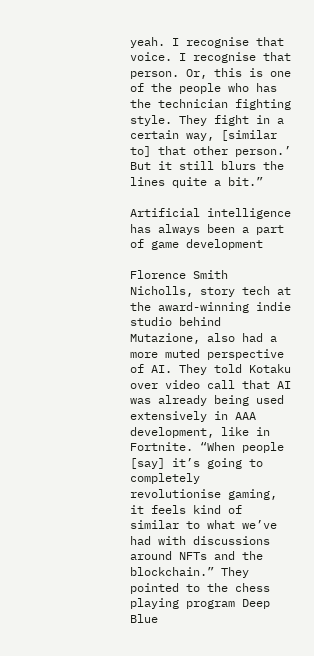yeah. I recognise that voice. I recognise that person. Or, this is one of the people who has the technician fighting style. They fight in a certain way, [similar to] that other person.’ But it still blurs the lines quite a bit.”

Artificial intelligence has always been a part of game development

Florence Smith Nicholls, story tech at the award-winning indie studio behind Mutazione, also had a more muted perspective of AI. They told Kotaku over video call that AI was already being used extensively in AAA development, like in Fortnite. “When people [say] it’s going to completely revolutionise gaming, it feels kind of similar to what we’ve had with discussions around NFTs and the blockchain.” They pointed to the chess playing program Deep Blue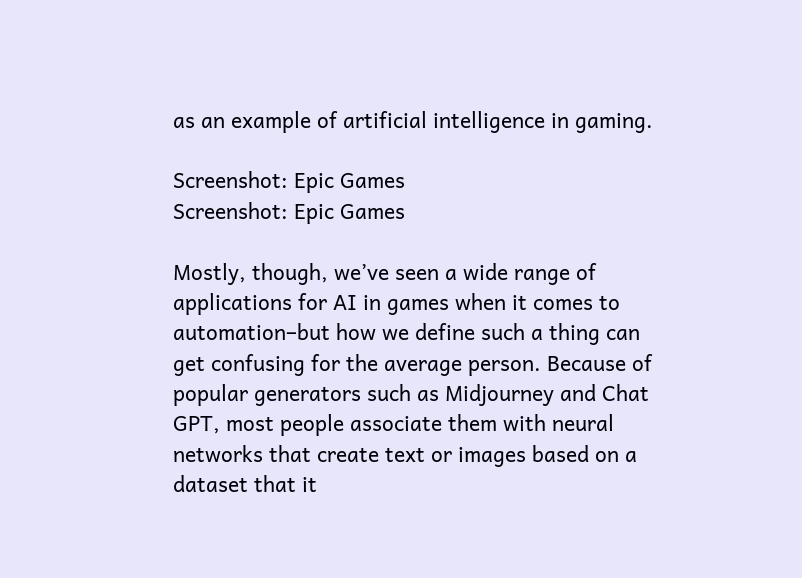as an example of artificial intelligence in gaming.

Screenshot: Epic Games
Screenshot: Epic Games

Mostly, though, we’ve seen a wide range of applications for AI in games when it comes to automation–but how we define such a thing can get confusing for the average person. Because of popular generators such as Midjourney and Chat GPT, most people associate them with neural networks that create text or images based on a dataset that it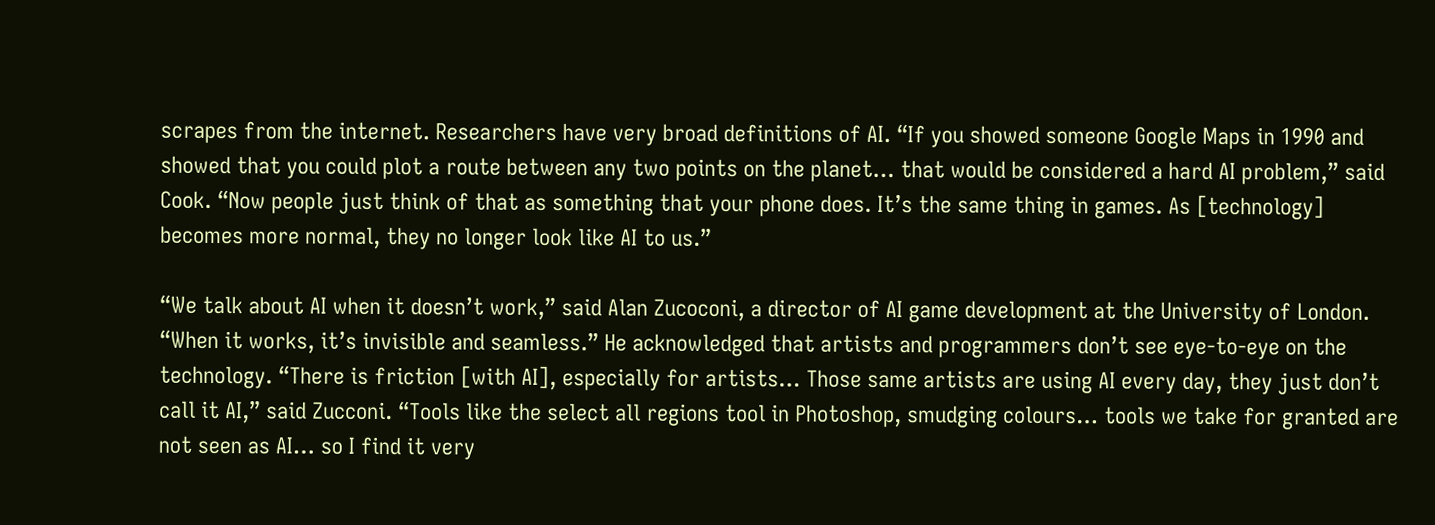scrapes from the internet. Researchers have very broad definitions of AI. “If you showed someone Google Maps in 1990 and showed that you could plot a route between any two points on the planet… that would be considered a hard AI problem,” said Cook. “Now people just think of that as something that your phone does. It’s the same thing in games. As [technology] becomes more normal, they no longer look like AI to us.”

“We talk about AI when it doesn’t work,” said Alan Zucoconi, a director of AI game development at the University of London. “When it works, it’s invisible and seamless.” He acknowledged that artists and programmers don’t see eye-to-eye on the technology. “There is friction [with AI], especially for artists… Those same artists are using AI every day, they just don’t call it AI,” said Zucconi. “Tools like the select all regions tool in Photoshop, smudging colours… tools we take for granted are not seen as AI… so I find it very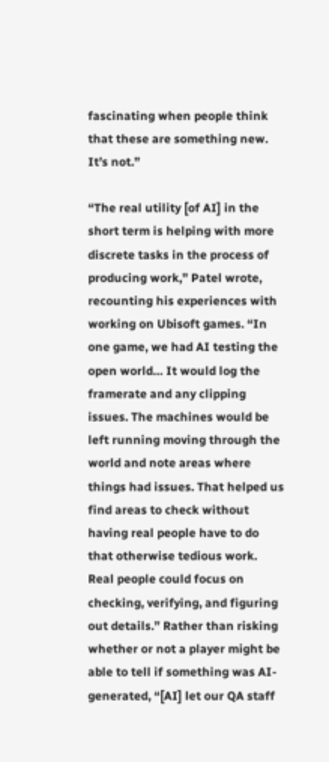fascinating when people think that these are something new. It’s not.”

“The real utility [of AI] in the short term is helping with more discrete tasks in the process of producing work,” Patel wrote, recounting his experiences with working on Ubisoft games. “In one game, we had AI testing the open world… It would log the framerate and any clipping issues. The machines would be left running moving through the world and note areas where things had issues. That helped us find areas to check without having real people have to do that otherwise tedious work. Real people could focus on checking, verifying, and figuring out details.” Rather than risking whether or not a player might be able to tell if something was AI-generated, “[AI] let our QA staff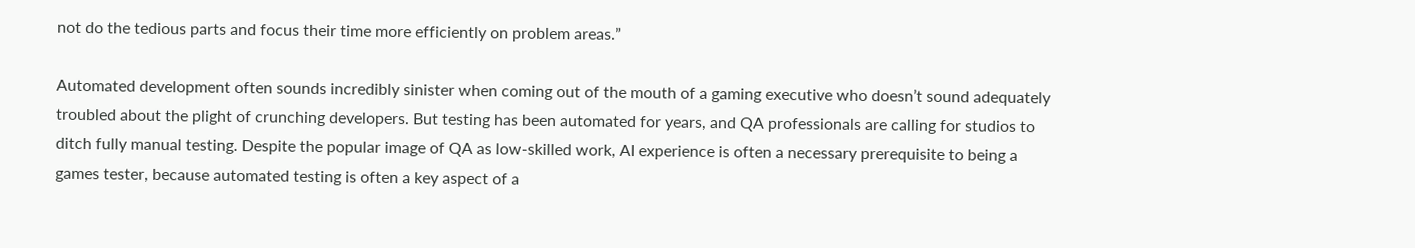not do the tedious parts and focus their time more efficiently on problem areas.”

Automated development often sounds incredibly sinister when coming out of the mouth of a gaming executive who doesn’t sound adequately troubled about the plight of crunching developers. But testing has been automated for years, and QA professionals are calling for studios to ditch fully manual testing. Despite the popular image of QA as low-skilled work, AI experience is often a necessary prerequisite to being a games tester, because automated testing is often a key aspect of a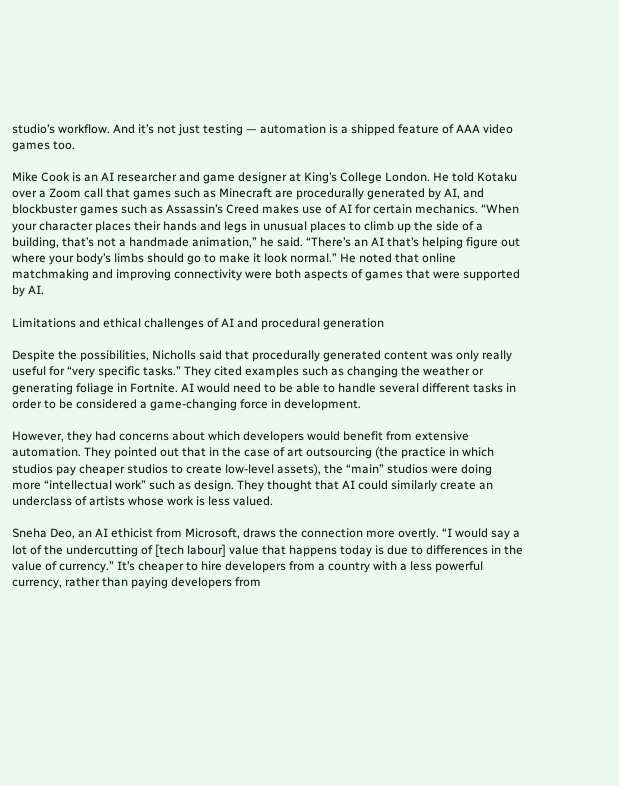studio’s workflow. And it’s not just testing — automation is a shipped feature of AAA video games too.

Mike Cook is an AI researcher and game designer at King’s College London. He told Kotaku over a Zoom call that games such as Minecraft are procedurally generated by AI, and blockbuster games such as Assassin’s Creed makes use of AI for certain mechanics. “When your character places their hands and legs in unusual places to climb up the side of a building, that’s not a handmade animation,” he said. “There’s an AI that’s helping figure out where your body’s limbs should go to make it look normal.” He noted that online matchmaking and improving connectivity were both aspects of games that were supported by AI.

Limitations and ethical challenges of AI and procedural generation

Despite the possibilities, Nicholls said that procedurally generated content was only really useful for “very specific tasks.” They cited examples such as changing the weather or generating foliage in Fortnite. AI would need to be able to handle several different tasks in order to be considered a game-changing force in development.

However, they had concerns about which developers would benefit from extensive automation. They pointed out that in the case of art outsourcing (the practice in which studios pay cheaper studios to create low-level assets), the “main” studios were doing more “intellectual work” such as design. They thought that AI could similarly create an underclass of artists whose work is less valued.

Sneha Deo, an AI ethicist from Microsoft, draws the connection more overtly. “I would say a lot of the undercutting of [tech labour] value that happens today is due to differences in the value of currency.” It’s cheaper to hire developers from a country with a less powerful currency, rather than paying developers from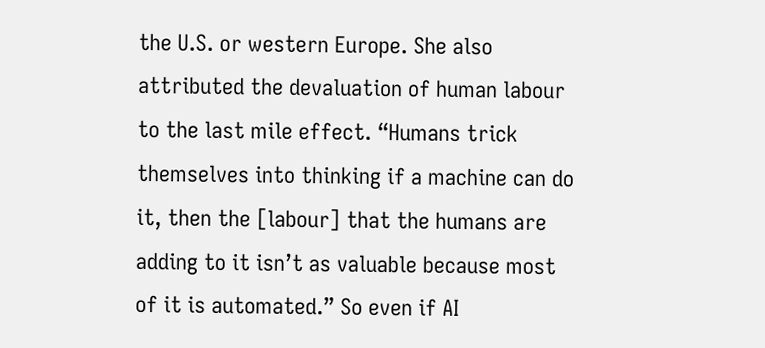the U.S. or western Europe. She also attributed the devaluation of human labour to the last mile effect. “Humans trick themselves into thinking if a machine can do it, then the [labour] that the humans are adding to it isn’t as valuable because most of it is automated.” So even if AI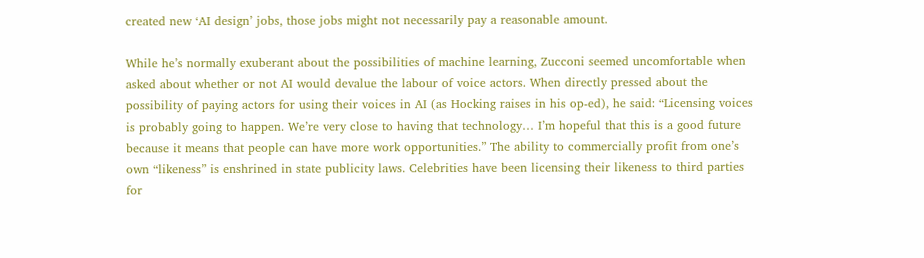created new ‘AI design’ jobs, those jobs might not necessarily pay a reasonable amount.

While he’s normally exuberant about the possibilities of machine learning, Zucconi seemed uncomfortable when asked about whether or not AI would devalue the labour of voice actors. When directly pressed about the possibility of paying actors for using their voices in AI (as Hocking raises in his op-ed), he said: “Licensing voices is probably going to happen. We’re very close to having that technology… I’m hopeful that this is a good future because it means that people can have more work opportunities.” The ability to commercially profit from one’s own “likeness” is enshrined in state publicity laws. Celebrities have been licensing their likeness to third parties for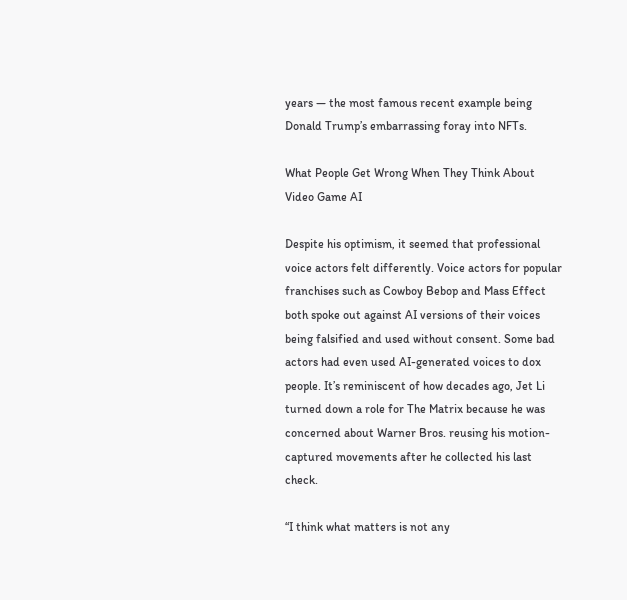years — the most famous recent example being Donald Trump’s embarrassing foray into NFTs.

What People Get Wrong When They Think About Video Game AI

Despite his optimism, it seemed that professional voice actors felt differently. Voice actors for popular franchises such as Cowboy Bebop and Mass Effect both spoke out against AI versions of their voices being falsified and used without consent. Some bad actors had even used AI-generated voices to dox people. It’s reminiscent of how decades ago, Jet Li turned down a role for The Matrix because he was concerned about Warner Bros. reusing his motion-captured movements after he collected his last check.

“I think what matters is not any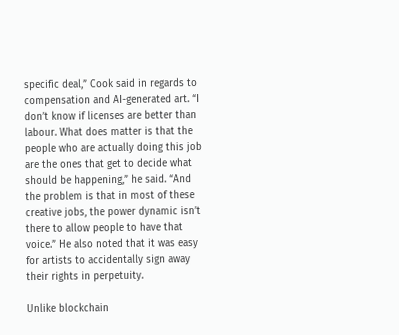specific deal,” Cook said in regards to compensation and AI-generated art. “I don’t know if licenses are better than labour. What does matter is that the people who are actually doing this job are the ones that get to decide what should be happening,” he said. “And the problem is that in most of these creative jobs, the power dynamic isn’t there to allow people to have that voice.” He also noted that it was easy for artists to accidentally sign away their rights in perpetuity.

Unlike blockchain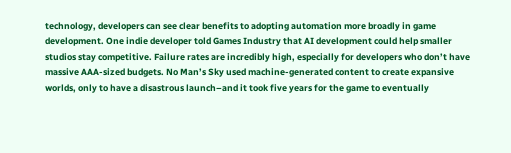technology, developers can see clear benefits to adopting automation more broadly in game development. One indie developer told Games Industry that AI development could help smaller studios stay competitive. Failure rates are incredibly high, especially for developers who don’t have massive AAA-sized budgets. No Man’s Sky used machine-generated content to create expansive worlds, only to have a disastrous launch–and it took five years for the game to eventually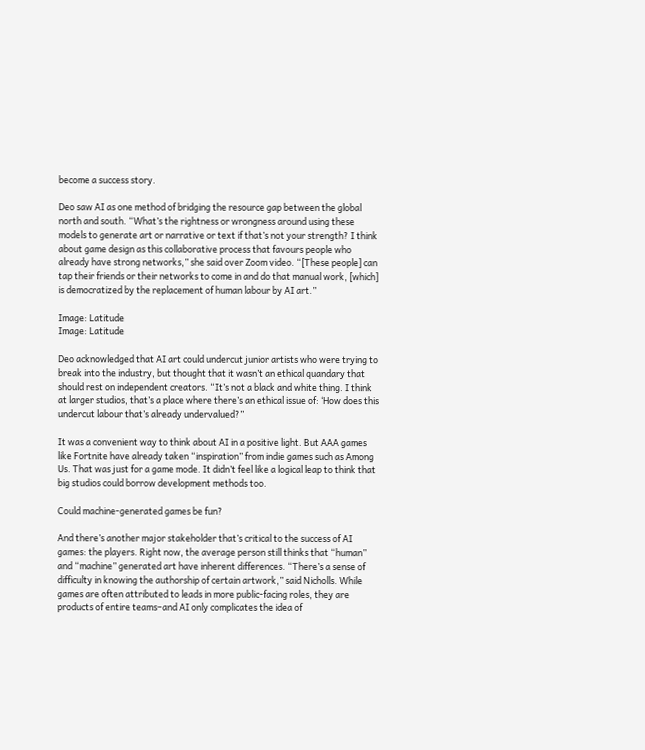become a success story.

Deo saw AI as one method of bridging the resource gap between the global north and south. “What’s the rightness or wrongness around using these models to generate art or narrative or text if that’s not your strength? I think about game design as this collaborative process that favours people who already have strong networks,” she said over Zoom video. “[These people] can tap their friends or their networks to come in and do that manual work, [which] is democratized by the replacement of human labour by AI art.”

Image: Latitude
Image: Latitude

Deo acknowledged that AI art could undercut junior artists who were trying to break into the industry, but thought that it wasn’t an ethical quandary that should rest on independent creators. “It’s not a black and white thing. I think at larger studios, that’s a place where there’s an ethical issue of: ‘How does this undercut labour that’s already undervalued?”

It was a convenient way to think about AI in a positive light. But AAA games like Fortnite have already taken “inspiration” from indie games such as Among Us. That was just for a game mode. It didn’t feel like a logical leap to think that big studios could borrow development methods too.

Could machine-generated games be fun?

And there’s another major stakeholder that’s critical to the success of AI games: the players. Right now, the average person still thinks that “human” and “machine” generated art have inherent differences. “There’s a sense of difficulty in knowing the authorship of certain artwork,” said Nicholls. While games are often attributed to leads in more public-facing roles, they are products of entire teams–and AI only complicates the idea of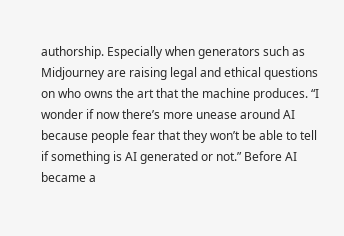authorship. Especially when generators such as Midjourney are raising legal and ethical questions on who owns the art that the machine produces. “I wonder if now there’s more unease around AI because people fear that they won’t be able to tell if something is AI generated or not.” Before AI became a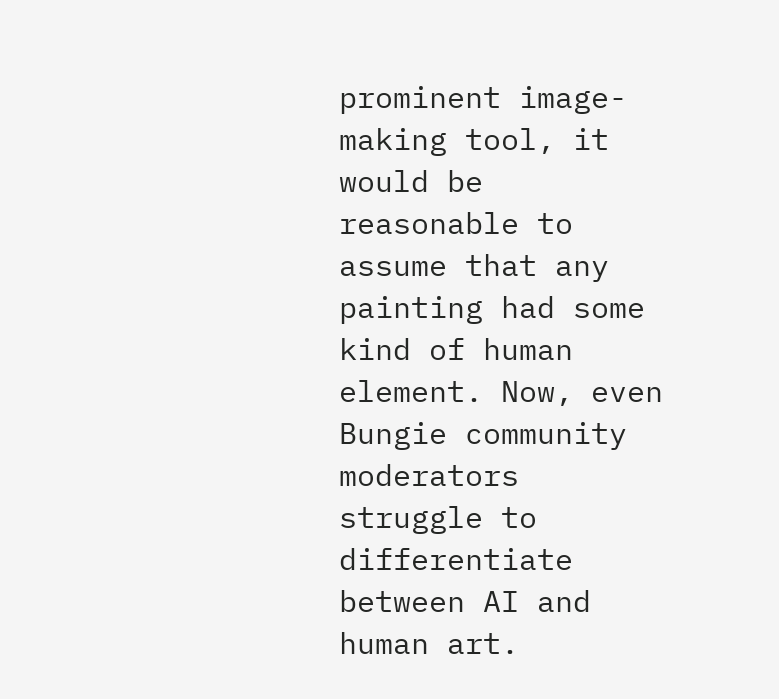prominent image-making tool, it would be reasonable to assume that any painting had some kind of human element. Now, even Bungie community moderators struggle to differentiate between AI and human art.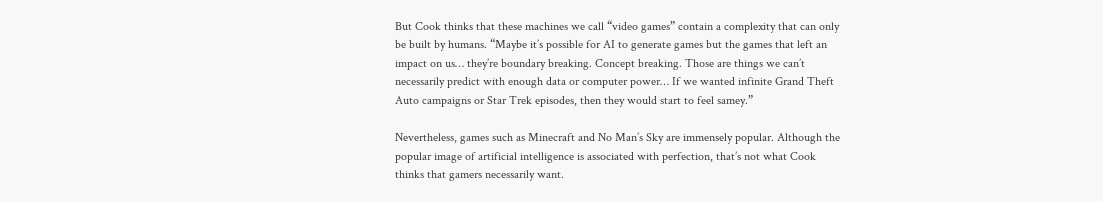But Cook thinks that these machines we call “video games” contain a complexity that can only be built by humans. “Maybe it’s possible for AI to generate games but the games that left an impact on us… they’re boundary breaking. Concept breaking. Those are things we can’t necessarily predict with enough data or computer power… If we wanted infinite Grand Theft Auto campaigns or Star Trek episodes, then they would start to feel samey.”

Nevertheless, games such as Minecraft and No Man’s Sky are immensely popular. Although the popular image of artificial intelligence is associated with perfection, that’s not what Cook thinks that gamers necessarily want.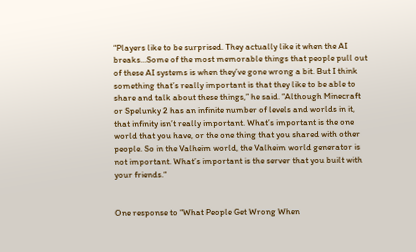“Players like to be surprised. They actually like it when the AI breaks…Some of the most memorable things that people pull out of these AI systems is when they’ve gone wrong a bit. But I think something that’s really important is that they like to be able to share and talk about these things,” he said. “Although Minecraft or Spelunky 2 has an infinite number of levels and worlds in it, that infinity isn’t really important. What’s important is the one world that you have, or the one thing that you shared with other people. So in the Valheim world, the Valheim world generator is not important. What’s important is the server that you built with your friends.“


One response to “What People Get Wrong When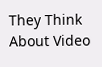They Think About Video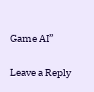Game AI”

Leave a Reply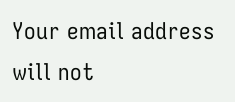Your email address will not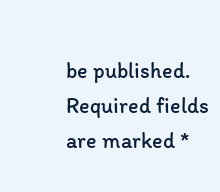be published. Required fields are marked *